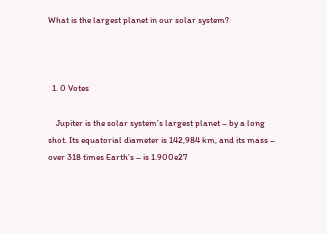What is the largest planet in our solar system?



  1. 0 Votes

    Jupiter is the solar system’s largest planet – by a long shot. Its equatorial diameter is 142,984 km, and its mass – over 318 times Earth’s – is 1.900e27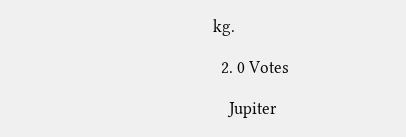kg.

  2. 0 Votes

    Jupiter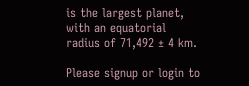is the largest planet, with an equatorial radius of 71,492 ± 4 km.

Please signup or login to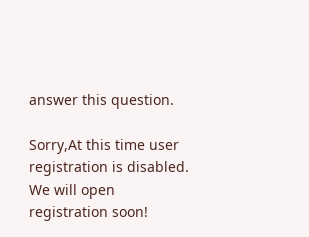answer this question.

Sorry,At this time user registration is disabled. We will open registration soon!